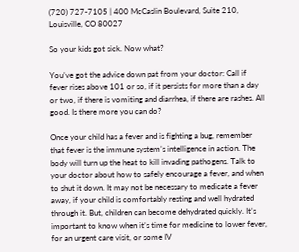(720) 727-7105 | 400 McCaslin Boulevard, Suite 210, Louisville, CO 80027

So your kids got sick. Now what?

You’ve got the advice down pat from your doctor: Call if fever rises above 101 or so, if it persists for more than a day or two, if there is vomiting and diarrhea, if there are rashes. All good. Is there more you can do?

Once your child has a fever and is fighting a bug, remember that fever is the immune system’s intelligence in action. The body will turn up the heat to kill invading pathogens. Talk to your doctor about how to safely encourage a fever, and when to shut it down. It may not be necessary to medicate a fever away, if your child is comfortably resting and well hydrated through it. But, children can become dehydrated quickly. It’s important to know when it’s time for medicine to lower fever, for an urgent care visit, or some IV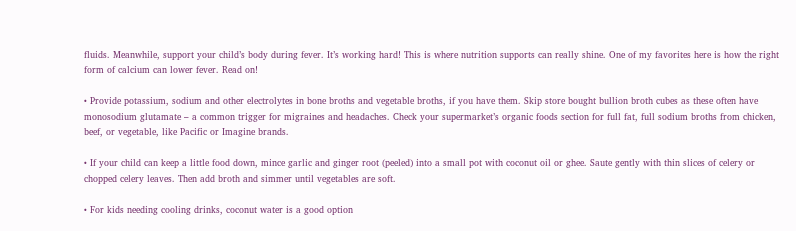fluids. Meanwhile, support your child’s body during fever. It’s working hard! This is where nutrition supports can really shine. One of my favorites here is how the right form of calcium can lower fever. Read on!

• Provide potassium, sodium and other electrolytes in bone broths and vegetable broths, if you have them. Skip store bought bullion broth cubes as these often have monosodium glutamate – a common trigger for migraines and headaches. Check your supermarket’s organic foods section for full fat, full sodium broths from chicken, beef, or vegetable, like Pacific or Imagine brands.

• If your child can keep a little food down, mince garlic and ginger root (peeled) into a small pot with coconut oil or ghee. Saute gently with thin slices of celery or chopped celery leaves. Then add broth and simmer until vegetables are soft.

• For kids needing cooling drinks, coconut water is a good option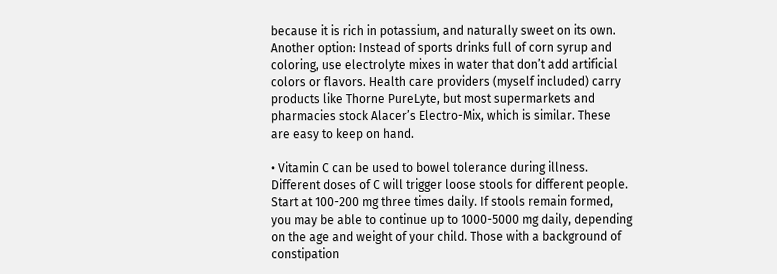because it is rich in potassium, and naturally sweet on its own. Another option: Instead of sports drinks full of corn syrup and coloring, use electrolyte mixes in water that don’t add artificial colors or flavors. Health care providers (myself included) carry products like Thorne PureLyte, but most supermarkets and pharmacies stock Alacer’s Electro-Mix, which is similar. These are easy to keep on hand.

• Vitamin C can be used to bowel tolerance during illness. Different doses of C will trigger loose stools for different people. Start at 100-200 mg three times daily. If stools remain formed, you may be able to continue up to 1000-5000 mg daily, depending on the age and weight of your child. Those with a background of constipation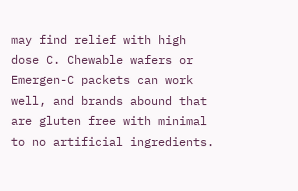may find relief with high dose C. Chewable wafers or Emergen-C packets can work well, and brands abound that are gluten free with minimal to no artificial ingredients.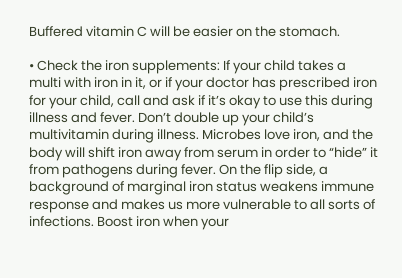Buffered vitamin C will be easier on the stomach.

• Check the iron supplements: If your child takes a multi with iron in it, or if your doctor has prescribed iron for your child, call and ask if it’s okay to use this during illness and fever. Don’t double up your child’s multivitamin during illness. Microbes love iron, and the body will shift iron away from serum in order to “hide” it from pathogens during fever. On the flip side, a background of marginal iron status weakens immune response and makes us more vulnerable to all sorts of infections. Boost iron when your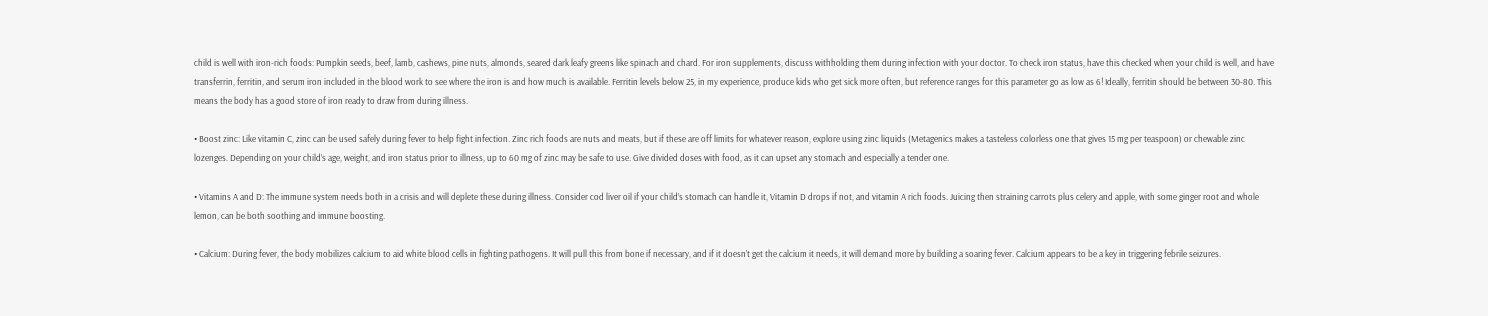child is well with iron-rich foods: Pumpkin seeds, beef, lamb, cashews, pine nuts, almonds, seared dark leafy greens like spinach and chard. For iron supplements, discuss withholding them during infection with your doctor. To check iron status, have this checked when your child is well, and have transferrin, ferritin, and serum iron included in the blood work to see where the iron is and how much is available. Ferritin levels below 25, in my experience, produce kids who get sick more often, but reference ranges for this parameter go as low as 6! Ideally, ferritin should be between 30-80. This means the body has a good store of iron ready to draw from during illness.

• Boost zinc: Like vitamin C, zinc can be used safely during fever to help fight infection. Zinc rich foods are nuts and meats, but if these are off limits for whatever reason, explore using zinc liquids (Metagenics makes a tasteless colorless one that gives 15 mg per teaspoon) or chewable zinc lozenges. Depending on your child’s age, weight, and iron status prior to illness, up to 60 mg of zinc may be safe to use. Give divided doses with food, as it can upset any stomach and especially a tender one.

• Vitamins A and D: The immune system needs both in a crisis and will deplete these during illness. Consider cod liver oil if your child’s stomach can handle it, Vitamin D drops if not, and vitamin A rich foods. Juicing then straining carrots plus celery and apple, with some ginger root and whole lemon, can be both soothing and immune boosting.

• Calcium: During fever, the body mobilizes calcium to aid white blood cells in fighting pathogens. It will pull this from bone if necessary, and if it doesn’t get the calcium it needs, it will demand more by building a soaring fever. Calcium appears to be a key in triggering febrile seizures.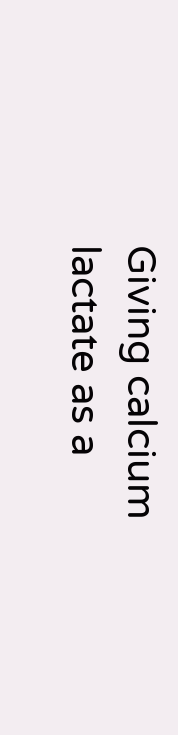Giving calcium lactate as a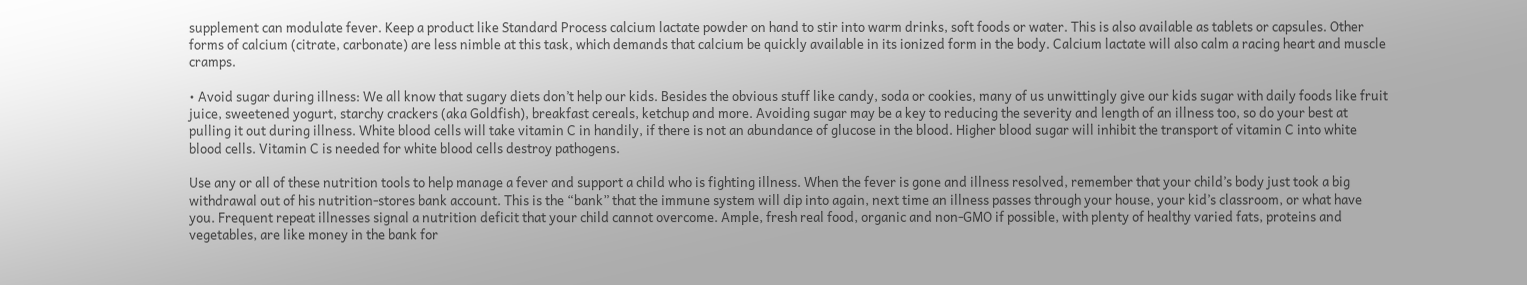supplement can modulate fever. Keep a product like Standard Process calcium lactate powder on hand to stir into warm drinks, soft foods or water. This is also available as tablets or capsules. Other forms of calcium (citrate, carbonate) are less nimble at this task, which demands that calcium be quickly available in its ionized form in the body. Calcium lactate will also calm a racing heart and muscle cramps.

• Avoid sugar during illness: We all know that sugary diets don’t help our kids. Besides the obvious stuff like candy, soda or cookies, many of us unwittingly give our kids sugar with daily foods like fruit juice, sweetened yogurt, starchy crackers (aka Goldfish), breakfast cereals, ketchup and more. Avoiding sugar may be a key to reducing the severity and length of an illness too, so do your best at pulling it out during illness. White blood cells will take vitamin C in handily, if there is not an abundance of glucose in the blood. Higher blood sugar will inhibit the transport of vitamin C into white blood cells. Vitamin C is needed for white blood cells destroy pathogens.

Use any or all of these nutrition tools to help manage a fever and support a child who is fighting illness. When the fever is gone and illness resolved, remember that your child’s body just took a big withdrawal out of his nutrition-stores bank account. This is the “bank” that the immune system will dip into again, next time an illness passes through your house, your kid’s classroom, or what have you. Frequent repeat illnesses signal a nutrition deficit that your child cannot overcome. Ample, fresh real food, organic and non-GMO if possible, with plenty of healthy varied fats, proteins and vegetables, are like money in the bank for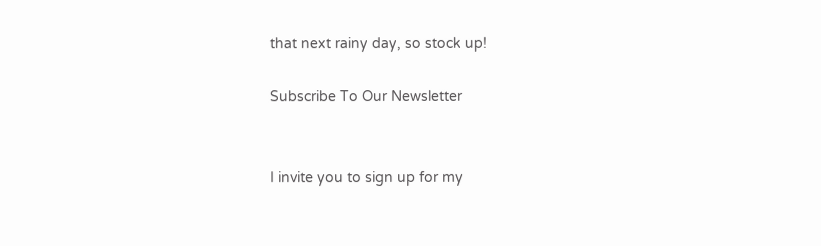that next rainy day, so stock up!

Subscribe To Our Newsletter


I invite you to sign up for my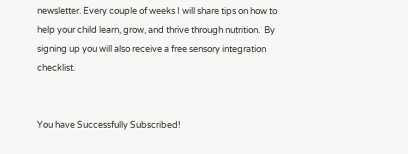newsletter. Every couple of weeks I will share tips on how to help your child learn, grow, and thrive through nutrition.  By signing up you will also receive a free sensory integration checklist.


You have Successfully Subscribed!